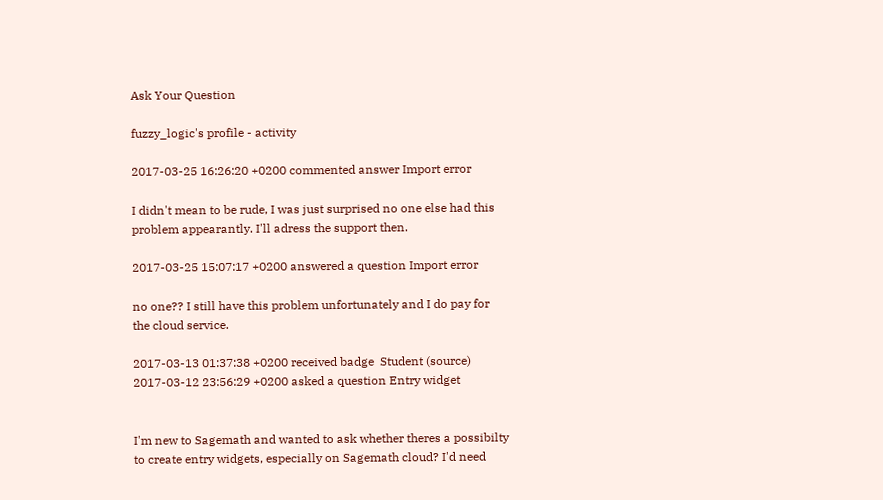Ask Your Question

fuzzy_logic's profile - activity

2017-03-25 16:26:20 +0200 commented answer Import error

I didn't mean to be rude, I was just surprised no one else had this problem appearantly. I'll adress the support then.

2017-03-25 15:07:17 +0200 answered a question Import error

no one?? I still have this problem unfortunately and I do pay for the cloud service.

2017-03-13 01:37:38 +0200 received badge  Student (source)
2017-03-12 23:56:29 +0200 asked a question Entry widget


I'm new to Sagemath and wanted to ask whether theres a possibilty to create entry widgets, especially on Sagemath cloud? I'd need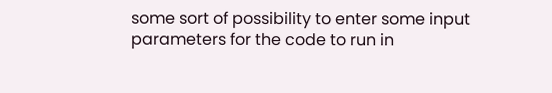some sort of possibility to enter some input parameters for the code to run in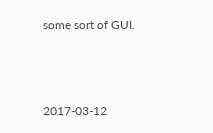some sort of GUI.



2017-03-12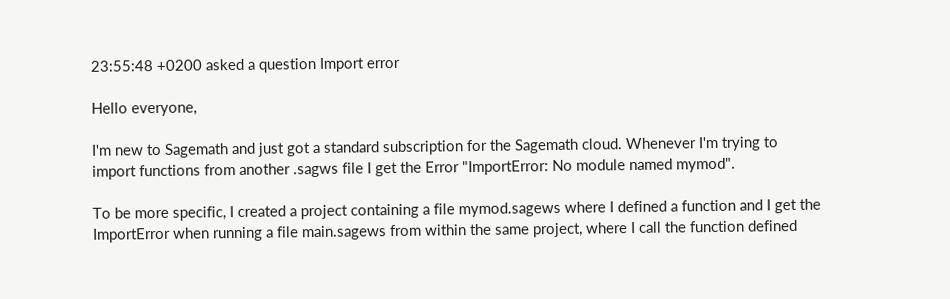23:55:48 +0200 asked a question Import error

Hello everyone,

I'm new to Sagemath and just got a standard subscription for the Sagemath cloud. Whenever I'm trying to import functions from another .sagws file I get the Error "ImportError: No module named mymod".

To be more specific, I created a project containing a file mymod.sagews where I defined a function and I get the ImportError when running a file main.sagews from within the same project, where I call the function defined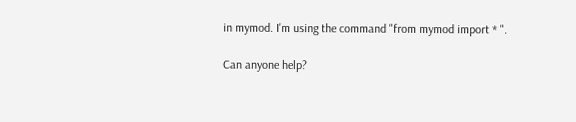in mymod. I'm using the command "from mymod import * ".

Can anyone help?